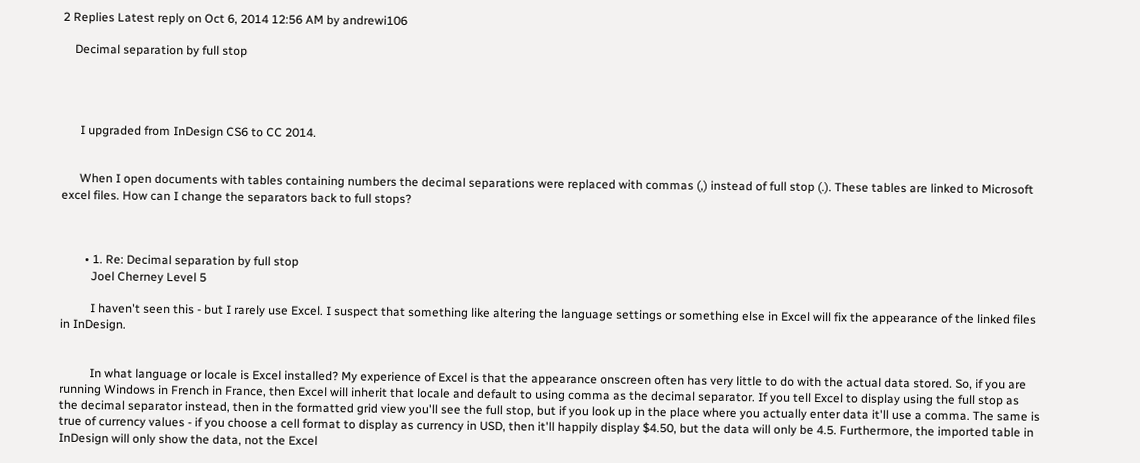2 Replies Latest reply on Oct 6, 2014 12:56 AM by andrewi106

    Decimal separation by full stop




      I upgraded from InDesign CS6 to CC 2014.


      When I open documents with tables containing numbers the decimal separations were replaced with commas (,) instead of full stop (.). These tables are linked to Microsoft excel files. How can I change the separators back to full stops?



        • 1. Re: Decimal separation by full stop
          Joel Cherney Level 5

          I haven't seen this - but I rarely use Excel. I suspect that something like altering the language settings or something else in Excel will fix the appearance of the linked files in InDesign.


          In what language or locale is Excel installed? My experience of Excel is that the appearance onscreen often has very little to do with the actual data stored. So, if you are running Windows in French in France, then Excel will inherit that locale and default to using comma as the decimal separator. If you tell Excel to display using the full stop as the decimal separator instead, then in the formatted grid view you'll see the full stop, but if you look up in the place where you actually enter data it'll use a comma. The same is true of currency values - if you choose a cell format to display as currency in USD, then it'll happily display $4.50, but the data will only be 4.5. Furthermore, the imported table in InDesign will only show the data, not the Excel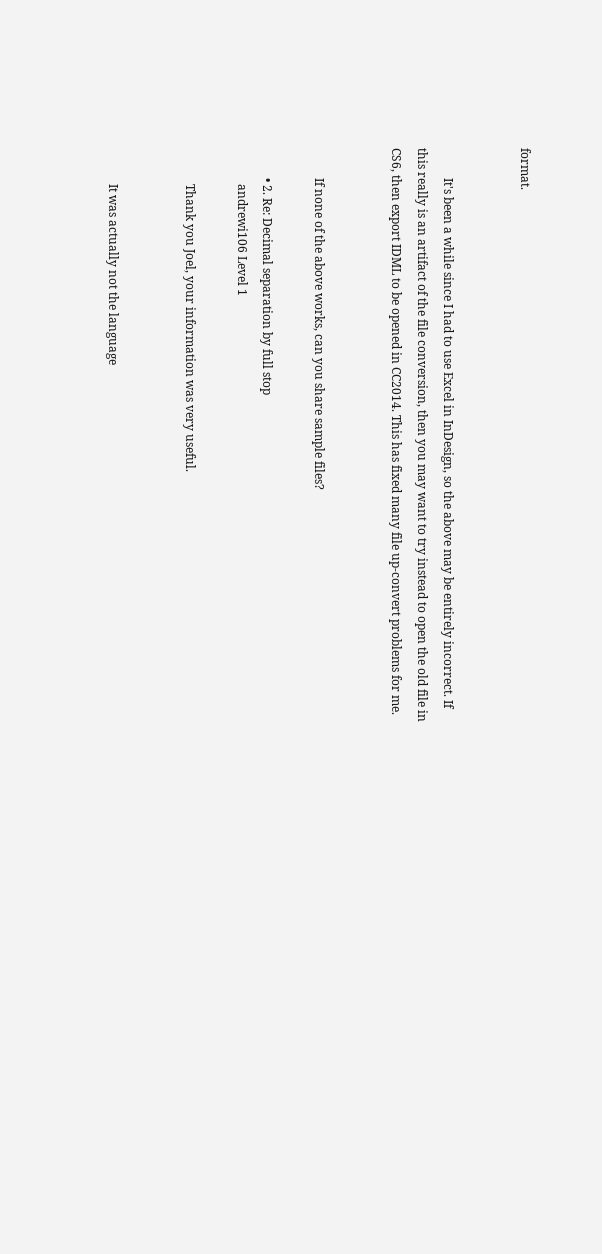format.


          It's been a while since I had to use Excel in InDesign, so the above may be entirely incorrect. If this really is an artifact of the file conversion, then you may want to try instead to open the old file in CS6, then export IDML to be opened in CC2014. This has fixed many file up-convert problems for me.


          If none of the above works, can you share sample files?

          • 2. Re: Decimal separation by full stop
            andrewi106 Level 1

            Thank you Joel, your information was very useful.


            It was actually not the language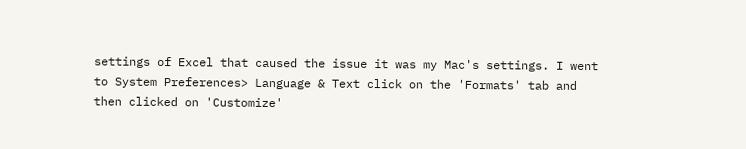settings of Excel that caused the issue it was my Mac's settings. I went to System Preferences> Language & Text click on the 'Formats' tab and then clicked on 'Customize'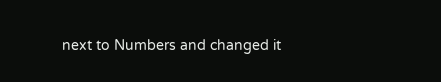next to Numbers and changed it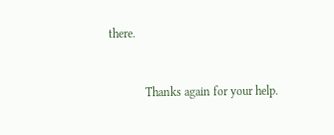there.


            Thanks again for your help.